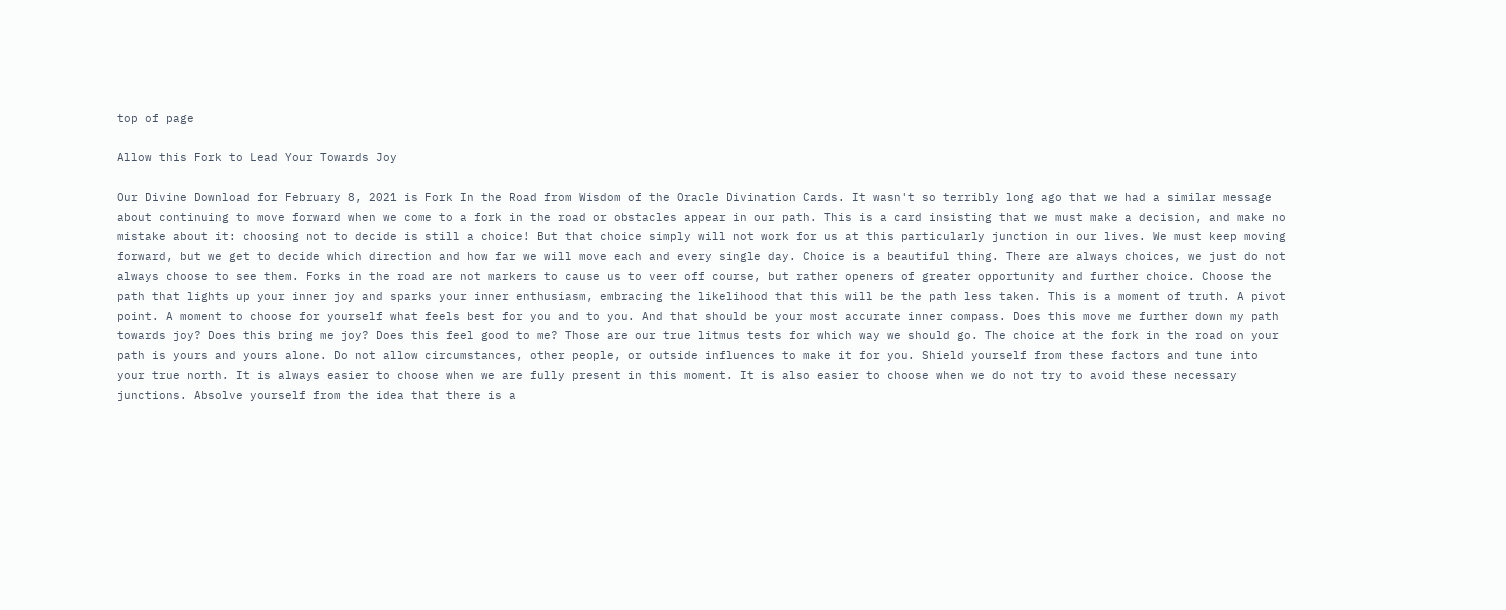top of page

Allow this Fork to Lead Your Towards Joy

Our Divine Download for February 8, 2021 is Fork In the Road from Wisdom of the Oracle Divination Cards. It wasn't so terribly long ago that we had a similar message about continuing to move forward when we come to a fork in the road or obstacles appear in our path. This is a card insisting that we must make a decision, and make no mistake about it: choosing not to decide is still a choice! But that choice simply will not work for us at this particularly junction in our lives. We must keep moving forward, but we get to decide which direction and how far we will move each and every single day. Choice is a beautiful thing. There are always choices, we just do not always choose to see them. Forks in the road are not markers to cause us to veer off course, but rather openers of greater opportunity and further choice. Choose the path that lights up your inner joy and sparks your inner enthusiasm, embracing the likelihood that this will be the path less taken. This is a moment of truth. A pivot point. A moment to choose for yourself what feels best for you and to you. And that should be your most accurate inner compass. Does this move me further down my path towards joy? Does this bring me joy? Does this feel good to me? Those are our true litmus tests for which way we should go. The choice at the fork in the road on your path is yours and yours alone. Do not allow circumstances, other people, or outside influences to make it for you. Shield yourself from these factors and tune into your true north. It is always easier to choose when we are fully present in this moment. It is also easier to choose when we do not try to avoid these necessary junctions. Absolve yourself from the idea that there is a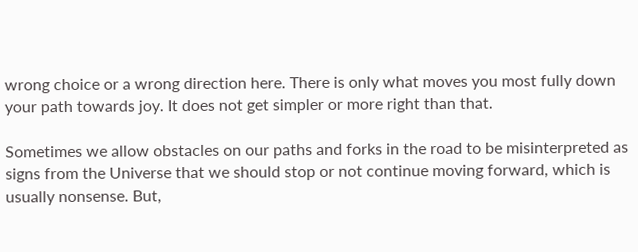wrong choice or a wrong direction here. There is only what moves you most fully down your path towards joy. It does not get simpler or more right than that.

Sometimes we allow obstacles on our paths and forks in the road to be misinterpreted as signs from the Universe that we should stop or not continue moving forward, which is usually nonsense. But,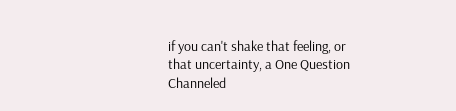if you can't shake that feeling, or that uncertainty, a One Question Channeled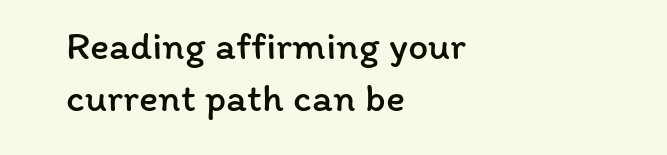Reading affirming your current path can be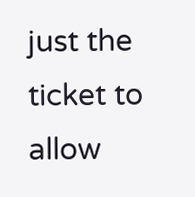just the ticket to allow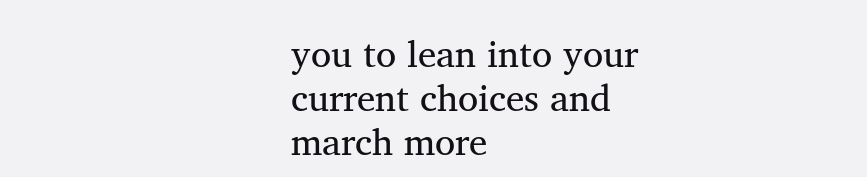you to lean into your current choices and march more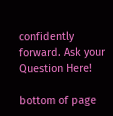confidently forward. Ask your Question Here!

bottom of page